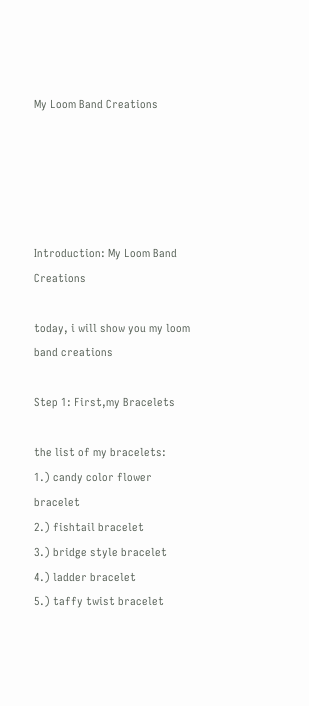My Loom Band Creations





Introduction: My Loom Band Creations

today, i will show you my loom band creations

Step 1: First,my Bracelets

the list of my bracelets:
1.) candy color flower bracelet
2.) fishtail bracelet
3.) bridge style bracelet
4.) ladder bracelet
5.) taffy twist bracelet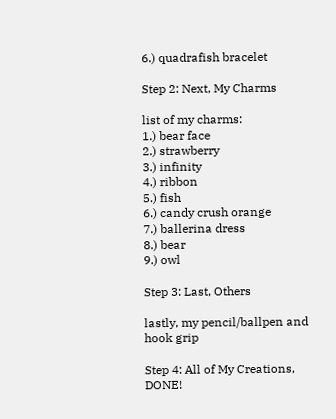6.) quadrafish bracelet

Step 2: Next, My Charms

list of my charms:
1.) bear face
2.) strawberry
3.) infinity
4.) ribbon
5.) fish
6.) candy crush orange
7.) ballerina dress
8.) bear
9.) owl

Step 3: Last, Others

lastly, my pencil/ballpen and hook grip

Step 4: All of My Creations, DONE!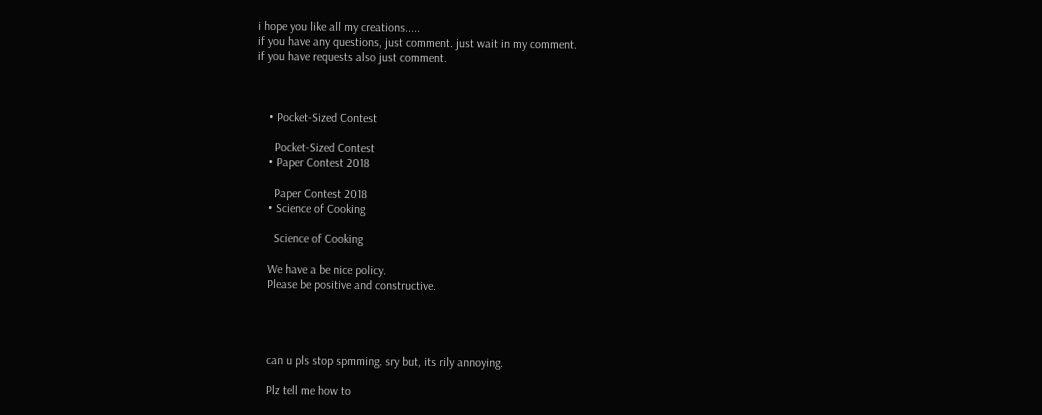i hope you like all my creations.....
if you have any questions, just comment. just wait in my comment.
if you have requests also just comment.



    • Pocket-Sized Contest

      Pocket-Sized Contest
    • Paper Contest 2018

      Paper Contest 2018
    • Science of Cooking

      Science of Cooking

    We have a be nice policy.
    Please be positive and constructive.




    can u pls stop spmming. sry but, its rily annoying.

    Plz tell me how to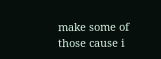make some of those cause i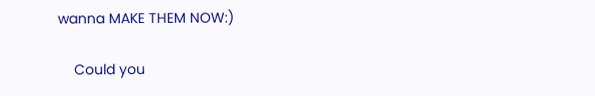wanna MAKE THEM NOW:)

    Could you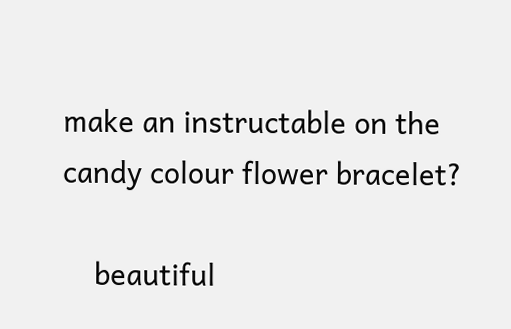make an instructable on the candy colour flower bracelet?

    beautiful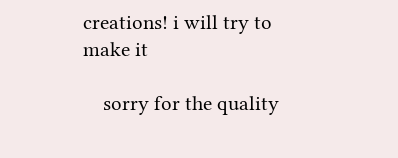creations! i will try to make it

    sorry for the quality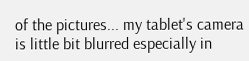of the pictures... my tablet's camera is little bit blurred especially in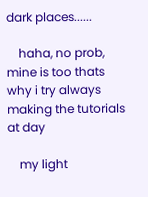dark places......

    haha, no prob, mine is too thats why i try always making the tutorials at day

    my light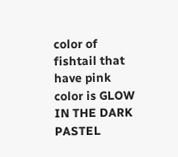color of fishtail that have pink color is GLOW IN THE DARK PASTEL